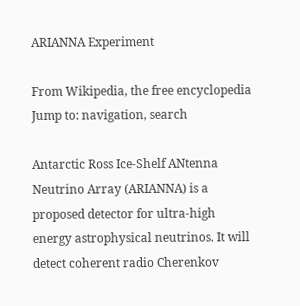ARIANNA Experiment

From Wikipedia, the free encyclopedia
Jump to: navigation, search

Antarctic Ross Ice-Shelf ANtenna Neutrino Array (ARIANNA) is a proposed detector for ultra-high energy astrophysical neutrinos. It will detect coherent radio Cherenkov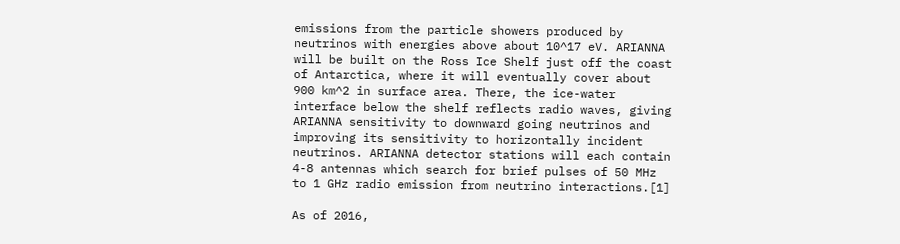emissions from the particle showers produced by neutrinos with energies above about 10^17 eV. ARIANNA will be built on the Ross Ice Shelf just off the coast of Antarctica, where it will eventually cover about 900 km^2 in surface area. There, the ice-water interface below the shelf reflects radio waves, giving ARIANNA sensitivity to downward going neutrinos and improving its sensitivity to horizontally incident neutrinos. ARIANNA detector stations will each contain 4-8 antennas which search for brief pulses of 50 MHz to 1 GHz radio emission from neutrino interactions.[1]

As of 2016,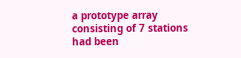a prototype array consisting of 7 stations had been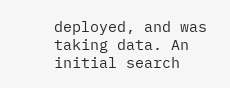deployed, and was taking data. An initial search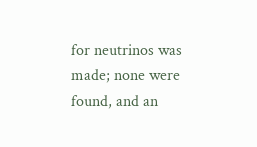for neutrinos was made; none were found, and an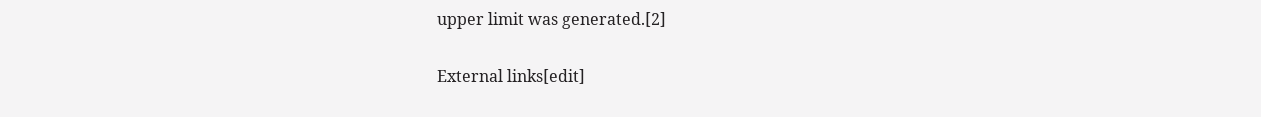upper limit was generated.[2]


External links[edit]